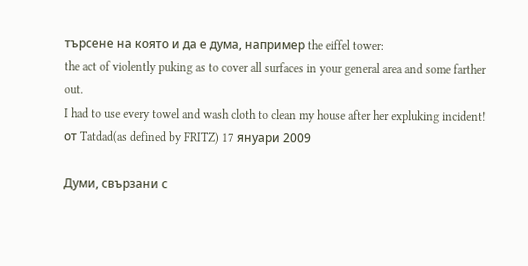търсене на която и да е дума, например the eiffel tower:
the act of violently puking as to cover all surfaces in your general area and some farther out.
I had to use every towel and wash cloth to clean my house after her expluking incident!
от Tatdad(as defined by FRITZ) 17 януари 2009

Думи, свързани с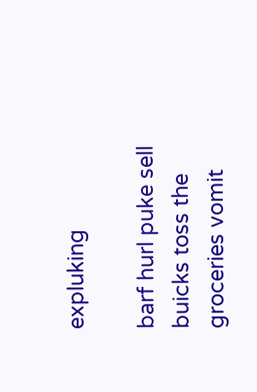expluking

barf hurl puke sell buicks toss the groceries vomit